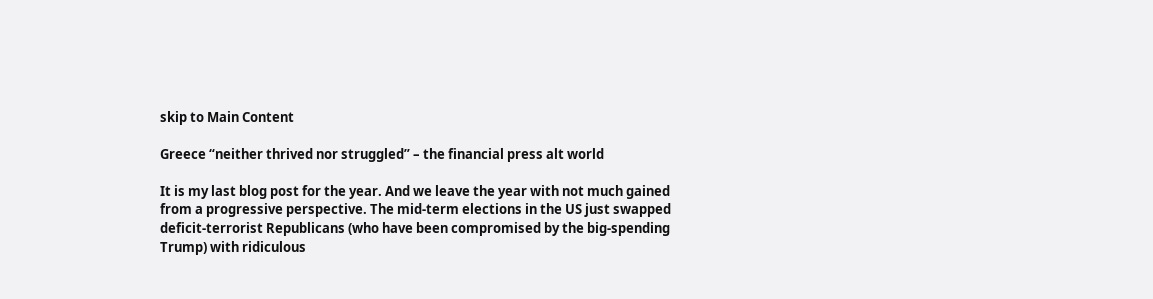skip to Main Content

Greece “neither thrived nor struggled” – the financial press alt world

It is my last blog post for the year. And we leave the year with not much gained from a progressive perspective. The mid-term elections in the US just swapped deficit-terrorist Republicans (who have been compromised by the big-spending Trump) with ridiculous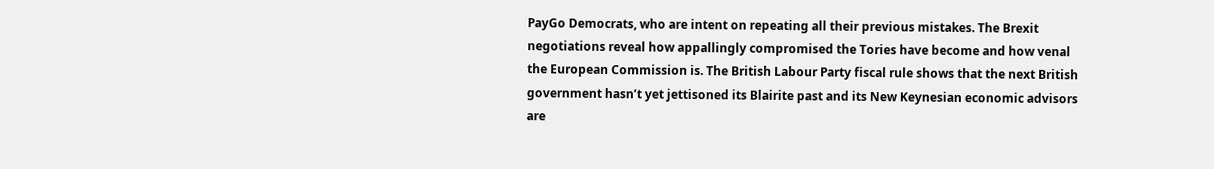PayGo Democrats, who are intent on repeating all their previous mistakes. The Brexit negotiations reveal how appallingly compromised the Tories have become and how venal the European Commission is. The British Labour Party fiscal rule shows that the next British government hasn’t yet jettisoned its Blairite past and its New Keynesian economic advisors are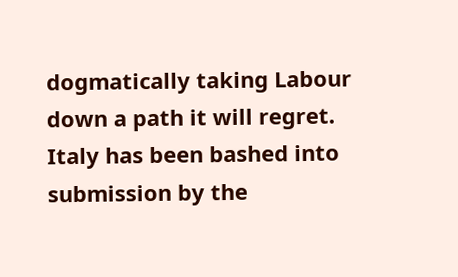dogmatically taking Labour down a path it will regret. Italy has been bashed into submission by the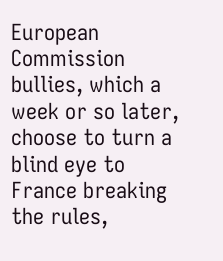European Commission bullies, which a week or so later, choose to turn a blind eye to France breaking the rules,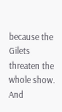because the Gilets threaten the whole show. And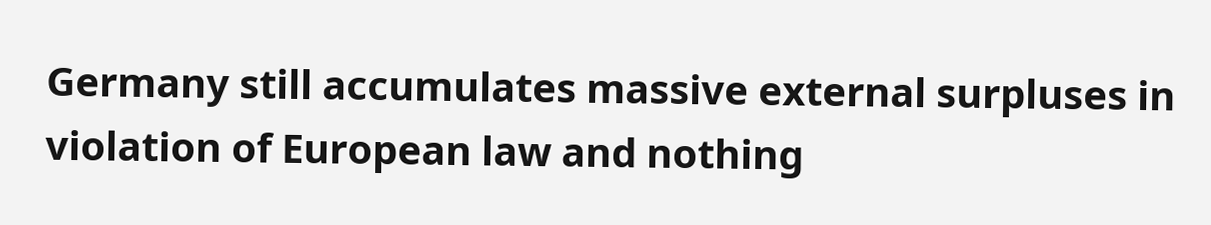Germany still accumulates massive external surpluses in violation of European law and nothing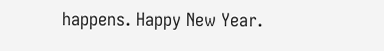happens. Happy New Year.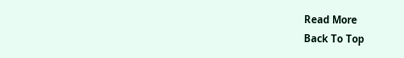Read More
Back To Top